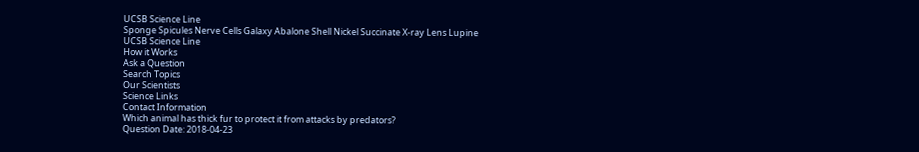UCSB Science Line
Sponge Spicules Nerve Cells Galaxy Abalone Shell Nickel Succinate X-ray Lens Lupine
UCSB Science Line
How it Works
Ask a Question
Search Topics
Our Scientists
Science Links
Contact Information
Which animal has thick fur to protect it from attacks by predators?
Question Date: 2018-04-23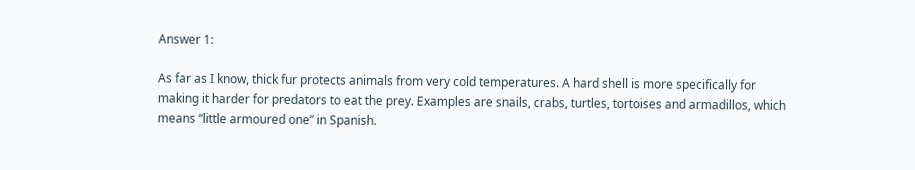Answer 1:

As far as I know, thick fur protects animals from very cold temperatures. A hard shell is more specifically for making it harder for predators to eat the prey. Examples are snails, crabs, turtles, tortoises and armadillos, which means “little armoured one” in Spanish.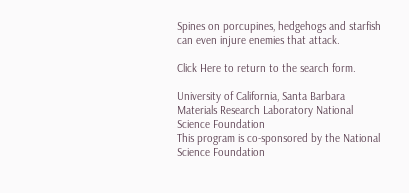Spines on porcupines, hedgehogs and starfish can even injure enemies that attack.

Click Here to return to the search form.

University of California, Santa Barbara Materials Research Laboratory National Science Foundation
This program is co-sponsored by the National Science Foundation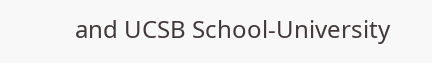and UCSB School-University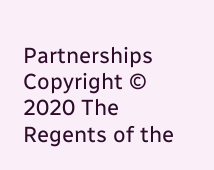Partnerships
Copyright © 2020 The Regents of the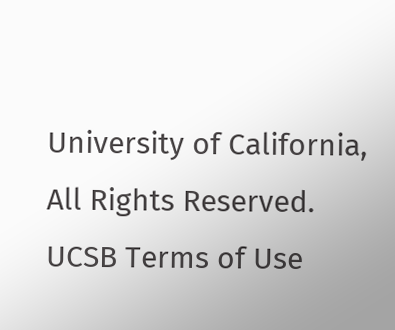University of California,
All Rights Reserved.
UCSB Terms of Use